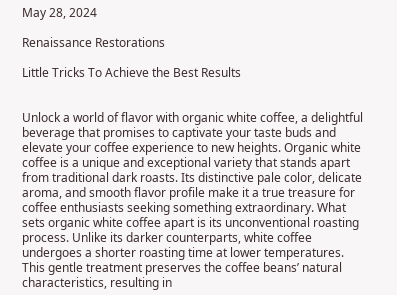May 28, 2024

Renaissance Restorations

Little Tricks To Achieve the Best Results


Unlock a world of flavor with organic white coffee, a delightful beverage that promises to captivate your taste buds and elevate your coffee experience to new heights. Organic white coffee is a unique and exceptional variety that stands apart from traditional dark roasts. Its distinctive pale color, delicate aroma, and smooth flavor profile make it a true treasure for coffee enthusiasts seeking something extraordinary. What sets organic white coffee apart is its unconventional roasting process. Unlike its darker counterparts, white coffee undergoes a shorter roasting time at lower temperatures. This gentle treatment preserves the coffee beans’ natural characteristics, resulting in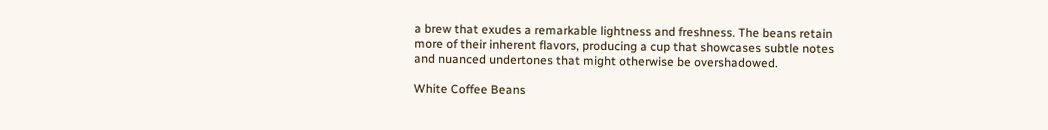a brew that exudes a remarkable lightness and freshness. The beans retain more of their inherent flavors, producing a cup that showcases subtle notes and nuanced undertones that might otherwise be overshadowed.

White Coffee Beans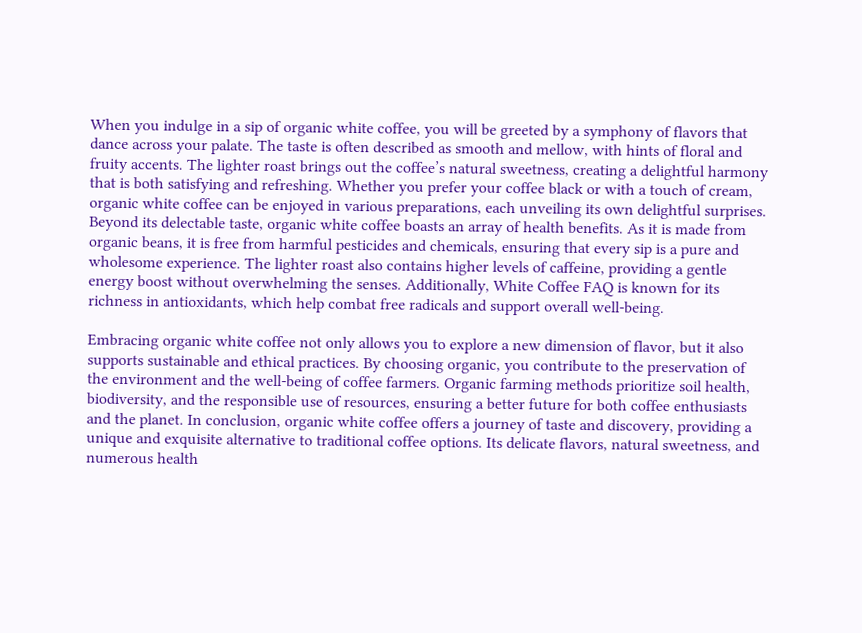When you indulge in a sip of organic white coffee, you will be greeted by a symphony of flavors that dance across your palate. The taste is often described as smooth and mellow, with hints of floral and fruity accents. The lighter roast brings out the coffee’s natural sweetness, creating a delightful harmony that is both satisfying and refreshing. Whether you prefer your coffee black or with a touch of cream, organic white coffee can be enjoyed in various preparations, each unveiling its own delightful surprises. Beyond its delectable taste, organic white coffee boasts an array of health benefits. As it is made from organic beans, it is free from harmful pesticides and chemicals, ensuring that every sip is a pure and wholesome experience. The lighter roast also contains higher levels of caffeine, providing a gentle energy boost without overwhelming the senses. Additionally, White Coffee FAQ is known for its richness in antioxidants, which help combat free radicals and support overall well-being.

Embracing organic white coffee not only allows you to explore a new dimension of flavor, but it also supports sustainable and ethical practices. By choosing organic, you contribute to the preservation of the environment and the well-being of coffee farmers. Organic farming methods prioritize soil health, biodiversity, and the responsible use of resources, ensuring a better future for both coffee enthusiasts and the planet. In conclusion, organic white coffee offers a journey of taste and discovery, providing a unique and exquisite alternative to traditional coffee options. Its delicate flavors, natural sweetness, and numerous health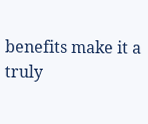benefits make it a truly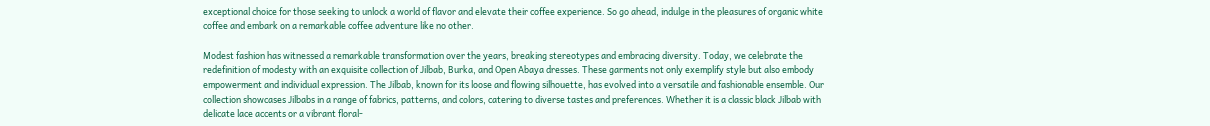exceptional choice for those seeking to unlock a world of flavor and elevate their coffee experience. So go ahead, indulge in the pleasures of organic white coffee and embark on a remarkable coffee adventure like no other.

Modest fashion has witnessed a remarkable transformation over the years, breaking stereotypes and embracing diversity. Today, we celebrate the redefinition of modesty with an exquisite collection of Jilbab, Burka, and Open Abaya dresses. These garments not only exemplify style but also embody empowerment and individual expression. The Jilbab, known for its loose and flowing silhouette, has evolved into a versatile and fashionable ensemble. Our collection showcases Jilbabs in a range of fabrics, patterns, and colors, catering to diverse tastes and preferences. Whether it is a classic black Jilbab with delicate lace accents or a vibrant floral-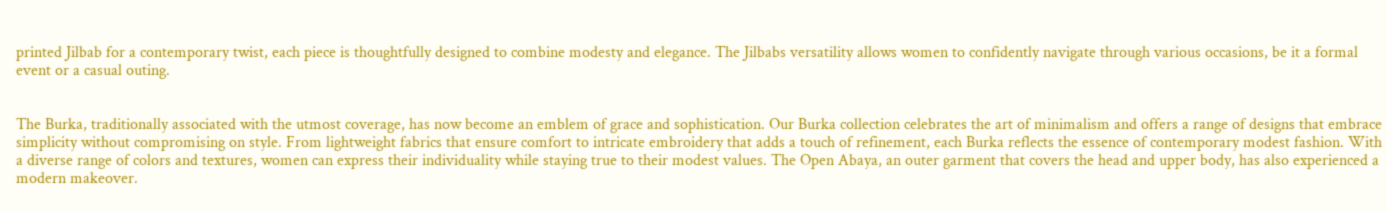printed Jilbab for a contemporary twist, each piece is thoughtfully designed to combine modesty and elegance. The Jilbabs versatility allows women to confidently navigate through various occasions, be it a formal event or a casual outing.


The Burka, traditionally associated with the utmost coverage, has now become an emblem of grace and sophistication. Our Burka collection celebrates the art of minimalism and offers a range of designs that embrace simplicity without compromising on style. From lightweight fabrics that ensure comfort to intricate embroidery that adds a touch of refinement, each Burka reflects the essence of contemporary modest fashion. With a diverse range of colors and textures, women can express their individuality while staying true to their modest values. The Open Abaya, an outer garment that covers the head and upper body, has also experienced a modern makeover.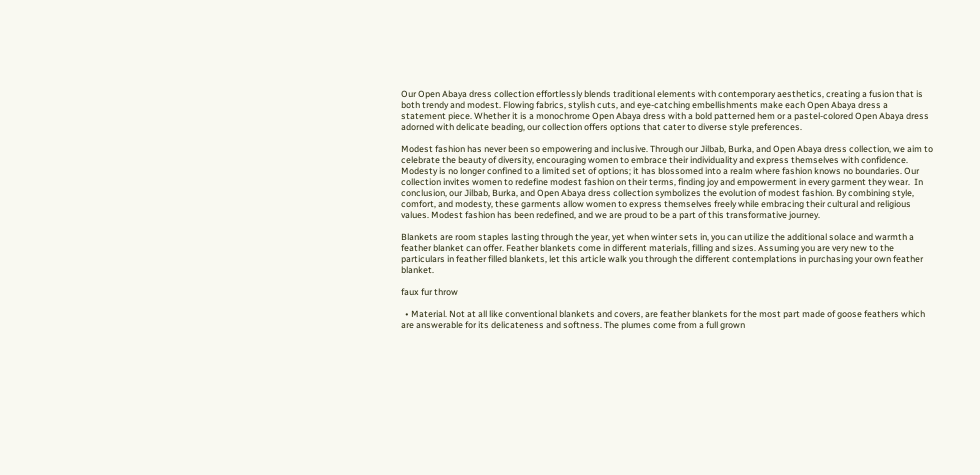Our Open Abaya dress collection effortlessly blends traditional elements with contemporary aesthetics, creating a fusion that is both trendy and modest. Flowing fabrics, stylish cuts, and eye-catching embellishments make each Open Abaya dress a statement piece. Whether it is a monochrome Open Abaya dress with a bold patterned hem or a pastel-colored Open Abaya dress adorned with delicate beading, our collection offers options that cater to diverse style preferences.

Modest fashion has never been so empowering and inclusive. Through our Jilbab, Burka, and Open Abaya dress collection, we aim to celebrate the beauty of diversity, encouraging women to embrace their individuality and express themselves with confidence. Modesty is no longer confined to a limited set of options; it has blossomed into a realm where fashion knows no boundaries. Our collection invites women to redefine modest fashion on their terms, finding joy and empowerment in every garment they wear.  In conclusion, our Jilbab, Burka, and Open Abaya dress collection symbolizes the evolution of modest fashion. By combining style, comfort, and modesty, these garments allow women to express themselves freely while embracing their cultural and religious values. Modest fashion has been redefined, and we are proud to be a part of this transformative journey.

Blankets are room staples lasting through the year, yet when winter sets in, you can utilize the additional solace and warmth a feather blanket can offer. Feather blankets come in different materials, filling and sizes. Assuming you are very new to the particulars in feather filled blankets, let this article walk you through the different contemplations in purchasing your own feather blanket.

faux fur throw

  • Material. Not at all like conventional blankets and covers, are feather blankets for the most part made of goose feathers which are answerable for its delicateness and softness. The plumes come from a full grown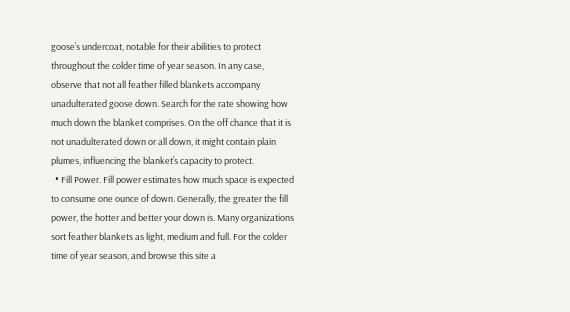goose’s undercoat, notable for their abilities to protect throughout the colder time of year season. In any case, observe that not all feather filled blankets accompany unadulterated goose down. Search for the rate showing how much down the blanket comprises. On the off chance that it is not unadulterated down or all down, it might contain plain plumes, influencing the blanket’s capacity to protect.
  • Fill Power. Fill power estimates how much space is expected to consume one ounce of down. Generally, the greater the fill power, the hotter and better your down is. Many organizations sort feather blankets as light, medium and full. For the colder time of year season, and browse this site a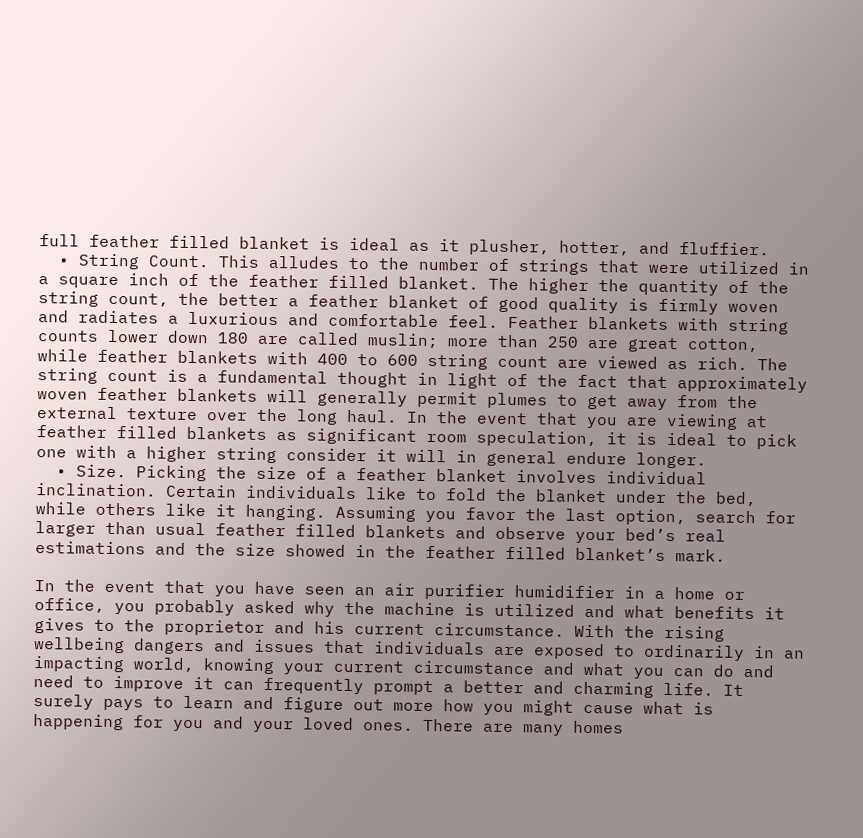full feather filled blanket is ideal as it plusher, hotter, and fluffier.
  • String Count. This alludes to the number of strings that were utilized in a square inch of the feather filled blanket. The higher the quantity of the string count, the better a feather blanket of good quality is firmly woven and radiates a luxurious and comfortable feel. Feather blankets with string counts lower down 180 are called muslin; more than 250 are great cotton, while feather blankets with 400 to 600 string count are viewed as rich. The string count is a fundamental thought in light of the fact that approximately woven feather blankets will generally permit plumes to get away from the external texture over the long haul. In the event that you are viewing at feather filled blankets as significant room speculation, it is ideal to pick one with a higher string consider it will in general endure longer.
  • Size. Picking the size of a feather blanket involves individual inclination. Certain individuals like to fold the blanket under the bed, while others like it hanging. Assuming you favor the last option, search for larger than usual feather filled blankets and observe your bed’s real estimations and the size showed in the feather filled blanket’s mark.

In the event that you have seen an air purifier humidifier in a home or office, you probably asked why the machine is utilized and what benefits it gives to the proprietor and his current circumstance. With the rising wellbeing dangers and issues that individuals are exposed to ordinarily in an impacting world, knowing your current circumstance and what you can do and need to improve it can frequently prompt a better and charming life. It surely pays to learn and figure out more how you might cause what is happening for you and your loved ones. There are many homes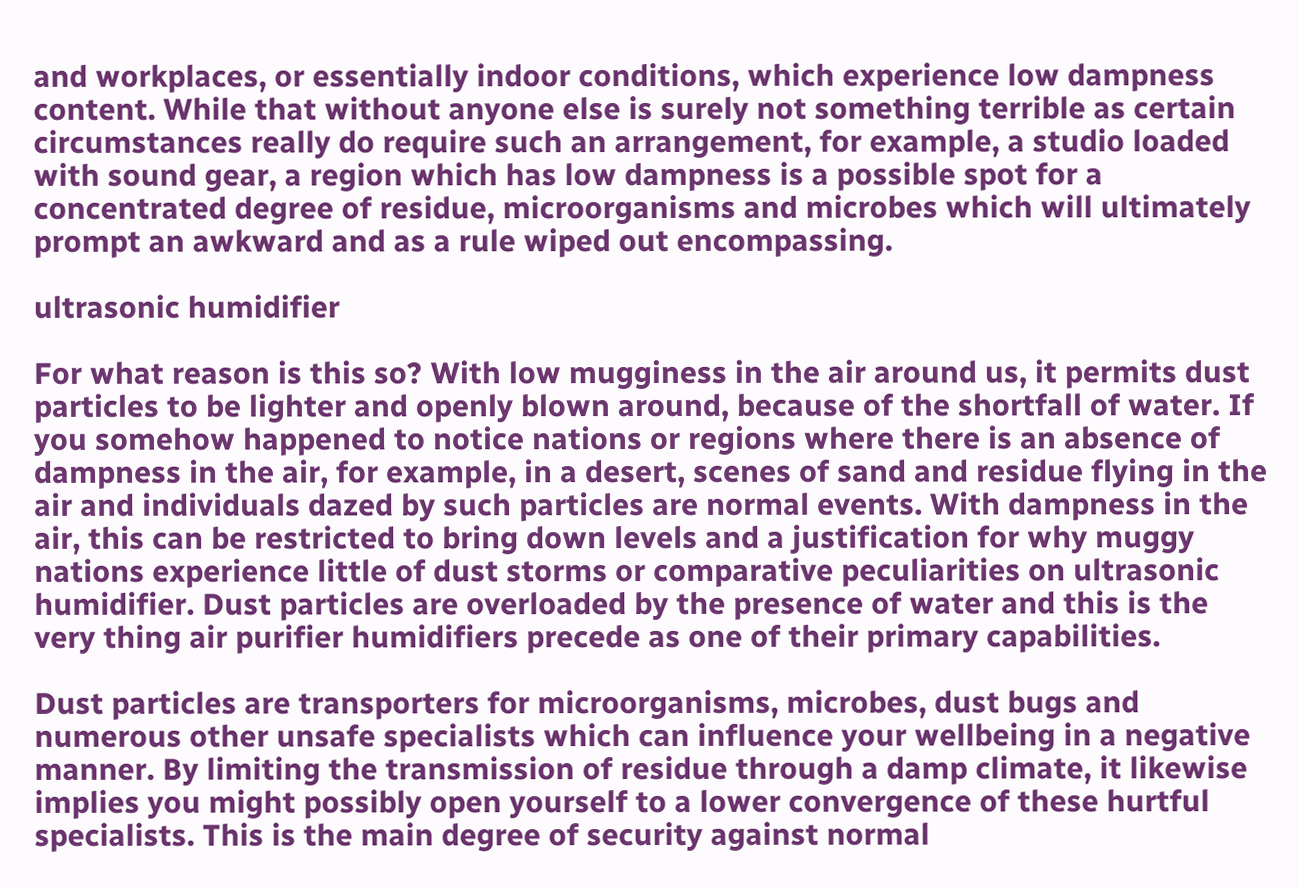and workplaces, or essentially indoor conditions, which experience low dampness content. While that without anyone else is surely not something terrible as certain circumstances really do require such an arrangement, for example, a studio loaded with sound gear, a region which has low dampness is a possible spot for a concentrated degree of residue, microorganisms and microbes which will ultimately prompt an awkward and as a rule wiped out encompassing.

ultrasonic humidifier

For what reason is this so? With low mugginess in the air around us, it permits dust particles to be lighter and openly blown around, because of the shortfall of water. If you somehow happened to notice nations or regions where there is an absence of dampness in the air, for example, in a desert, scenes of sand and residue flying in the air and individuals dazed by such particles are normal events. With dampness in the air, this can be restricted to bring down levels and a justification for why muggy nations experience little of dust storms or comparative peculiarities on ultrasonic humidifier. Dust particles are overloaded by the presence of water and this is the very thing air purifier humidifiers precede as one of their primary capabilities.

Dust particles are transporters for microorganisms, microbes, dust bugs and numerous other unsafe specialists which can influence your wellbeing in a negative manner. By limiting the transmission of residue through a damp climate, it likewise implies you might possibly open yourself to a lower convergence of these hurtful specialists. This is the main degree of security against normal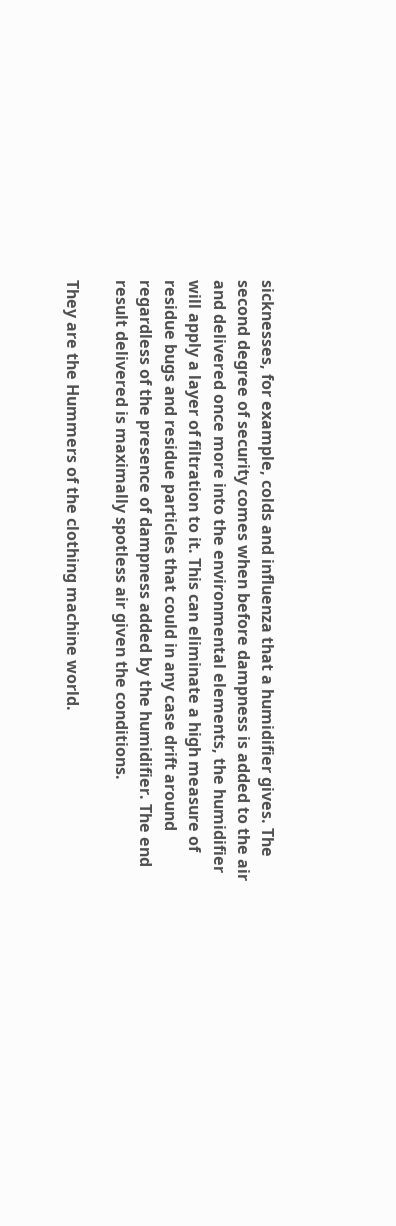sicknesses, for example, colds and influenza that a humidifier gives. The second degree of security comes when before dampness is added to the air and delivered once more into the environmental elements, the humidifier will apply a layer of filtration to it. This can eliminate a high measure of residue bugs and residue particles that could in any case drift around regardless of the presence of dampness added by the humidifier. The end result delivered is maximally spotless air given the conditions.

They are the Hummers of the clothing machine world.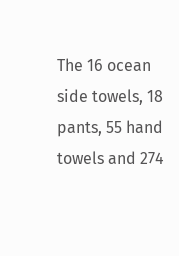The 16 ocean side towels, 18 pants, 55 hand towels and 274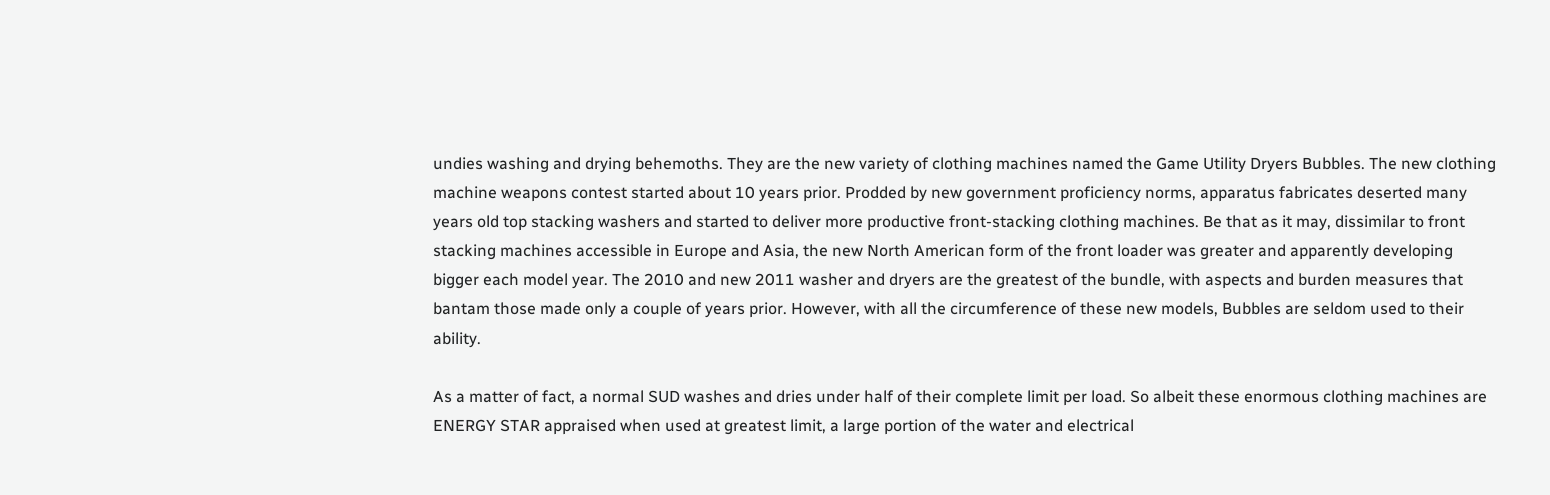undies washing and drying behemoths. They are the new variety of clothing machines named the Game Utility Dryers Bubbles. The new clothing machine weapons contest started about 10 years prior. Prodded by new government proficiency norms, apparatus fabricates deserted many years old top stacking washers and started to deliver more productive front-stacking clothing machines. Be that as it may, dissimilar to front stacking machines accessible in Europe and Asia, the new North American form of the front loader was greater and apparently developing bigger each model year. The 2010 and new 2011 washer and dryers are the greatest of the bundle, with aspects and burden measures that bantam those made only a couple of years prior. However, with all the circumference of these new models, Bubbles are seldom used to their ability.

As a matter of fact, a normal SUD washes and dries under half of their complete limit per load. So albeit these enormous clothing machines are ENERGY STAR appraised when used at greatest limit, a large portion of the water and electrical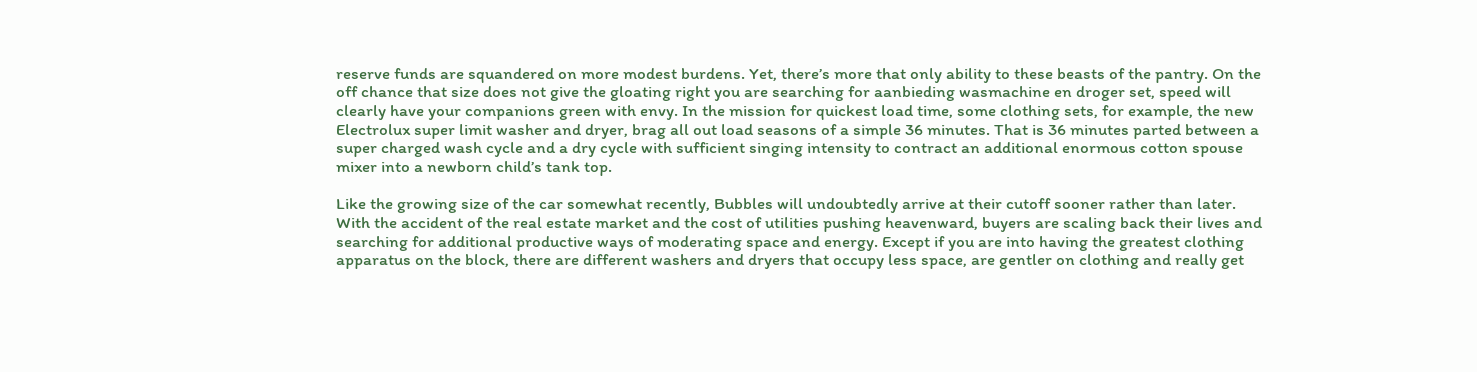reserve funds are squandered on more modest burdens. Yet, there’s more that only ability to these beasts of the pantry. On the off chance that size does not give the gloating right you are searching for aanbieding wasmachine en droger set, speed will clearly have your companions green with envy. In the mission for quickest load time, some clothing sets, for example, the new Electrolux super limit washer and dryer, brag all out load seasons of a simple 36 minutes. That is 36 minutes parted between a super charged wash cycle and a dry cycle with sufficient singing intensity to contract an additional enormous cotton spouse mixer into a newborn child’s tank top.

Like the growing size of the car somewhat recently, Bubbles will undoubtedly arrive at their cutoff sooner rather than later. With the accident of the real estate market and the cost of utilities pushing heavenward, buyers are scaling back their lives and searching for additional productive ways of moderating space and energy. Except if you are into having the greatest clothing apparatus on the block, there are different washers and dryers that occupy less space, are gentler on clothing and really get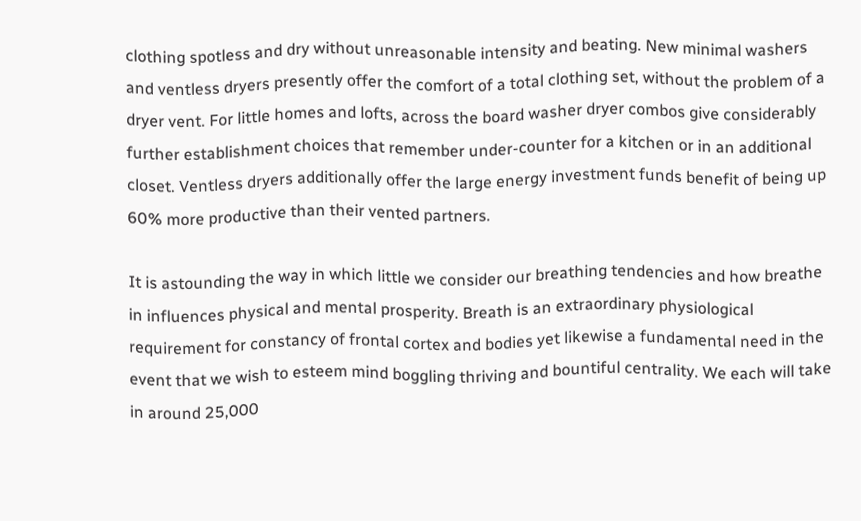clothing spotless and dry without unreasonable intensity and beating. New minimal washers and ventless dryers presently offer the comfort of a total clothing set, without the problem of a dryer vent. For little homes and lofts, across the board washer dryer combos give considerably further establishment choices that remember under-counter for a kitchen or in an additional closet. Ventless dryers additionally offer the large energy investment funds benefit of being up 60% more productive than their vented partners.

It is astounding the way in which little we consider our breathing tendencies and how breathe in influences physical and mental prosperity. Breath is an extraordinary physiological requirement for constancy of frontal cortex and bodies yet likewise a fundamental need in the event that we wish to esteem mind boggling thriving and bountiful centrality. We each will take in around 25,000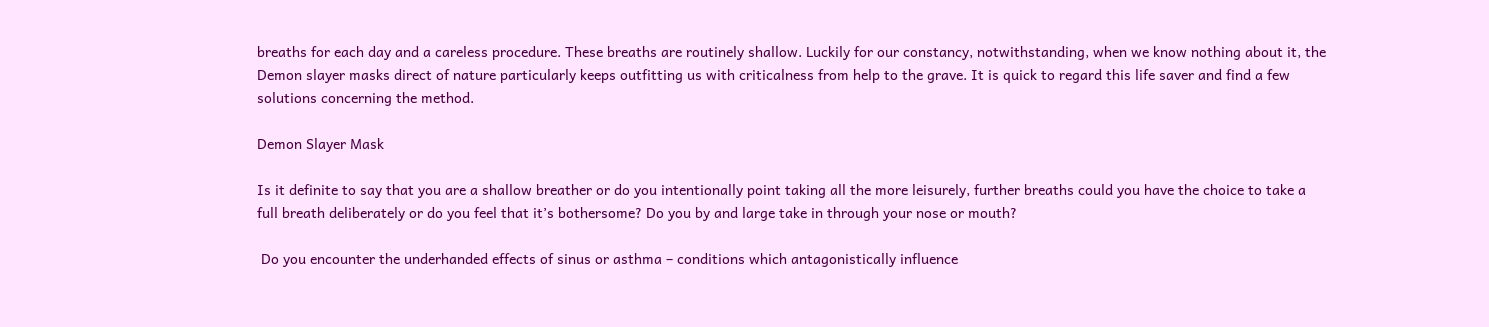breaths for each day and a careless procedure. These breaths are routinely shallow. Luckily for our constancy, notwithstanding, when we know nothing about it, the Demon slayer masks direct of nature particularly keeps outfitting us with criticalness from help to the grave. It is quick to regard this life saver and find a few solutions concerning the method.

Demon Slayer Mask

Is it definite to say that you are a shallow breather or do you intentionally point taking all the more leisurely, further breaths could you have the choice to take a full breath deliberately or do you feel that it’s bothersome? Do you by and large take in through your nose or mouth?

 Do you encounter the underhanded effects of sinus or asthma – conditions which antagonistically influence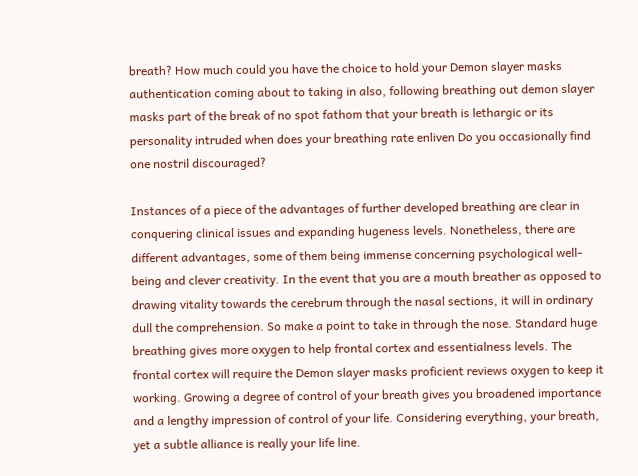breath? How much could you have the choice to hold your Demon slayer masks authentication coming about to taking in also, following breathing out demon slayer masks part of the break of no spot fathom that your breath is lethargic or its personality intruded when does your breathing rate enliven Do you occasionally find one nostril discouraged?

Instances of a piece of the advantages of further developed breathing are clear in conquering clinical issues and expanding hugeness levels. Nonetheless, there are different advantages, some of them being immense concerning psychological well-being and clever creativity. In the event that you are a mouth breather as opposed to drawing vitality towards the cerebrum through the nasal sections, it will in ordinary dull the comprehension. So make a point to take in through the nose. Standard huge breathing gives more oxygen to help frontal cortex and essentialness levels. The frontal cortex will require the Demon slayer masks proficient reviews oxygen to keep it working. Growing a degree of control of your breath gives you broadened importance and a lengthy impression of control of your life. Considering everything, your breath, yet a subtle alliance is really your life line.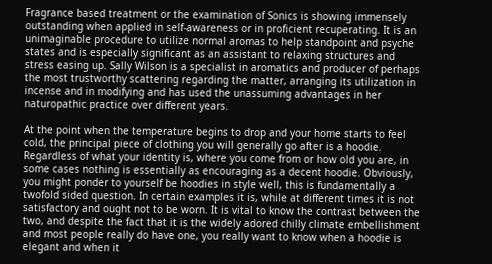Fragrance based treatment or the examination of Sonics is showing immensely outstanding when applied in self-awareness or in proficient recuperating. It is an unimaginable procedure to utilize normal aromas to help standpoint and psyche states and is especially significant as an assistant to relaxing structures and stress easing up. Sally Wilson is a specialist in aromatics and producer of perhaps the most trustworthy scattering regarding the matter, arranging its utilization in incense and in modifying and has used the unassuming advantages in her naturopathic practice over different years.

At the point when the temperature begins to drop and your home starts to feel cold, the principal piece of clothing you will generally go after is a hoodie. Regardless of what your identity is, where you come from or how old you are, in some cases nothing is essentially as encouraging as a decent hoodie. Obviously, you might ponder to yourself be hoodies in style well, this is fundamentally a twofold sided question. In certain examples it is, while at different times it is not satisfactory and ought not to be worn. It is vital to know the contrast between the two, and despite the fact that it is the widely adored chilly climate embellishment and most people really do have one, you really want to know when a hoodie is elegant and when it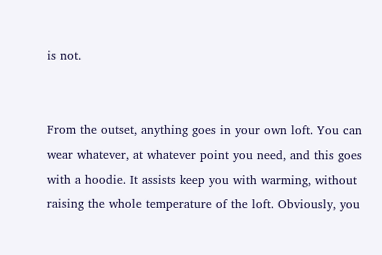is not.


From the outset, anything goes in your own loft. You can wear whatever, at whatever point you need, and this goes with a hoodie. It assists keep you with warming, without raising the whole temperature of the loft. Obviously, you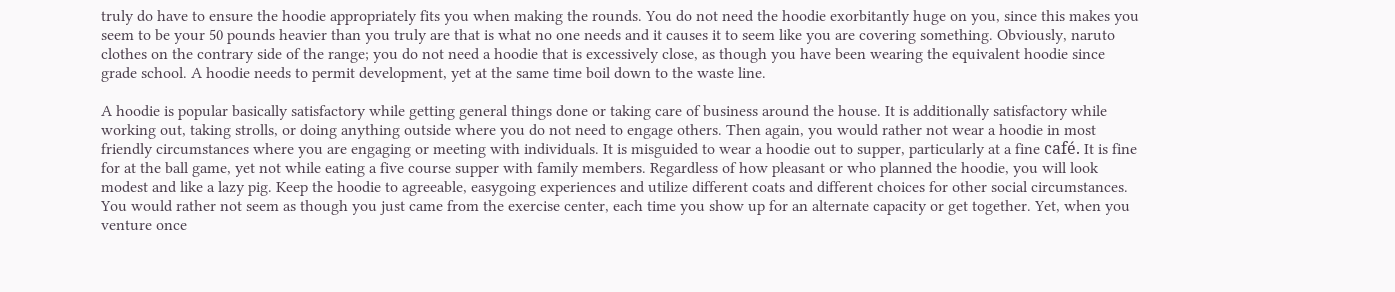truly do have to ensure the hoodie appropriately fits you when making the rounds. You do not need the hoodie exorbitantly huge on you, since this makes you seem to be your 50 pounds heavier than you truly are that is what no one needs and it causes it to seem like you are covering something. Obviously, naruto clothes on the contrary side of the range; you do not need a hoodie that is excessively close, as though you have been wearing the equivalent hoodie since grade school. A hoodie needs to permit development, yet at the same time boil down to the waste line.

A hoodie is popular basically satisfactory while getting general things done or taking care of business around the house. It is additionally satisfactory while working out, taking strolls, or doing anything outside where you do not need to engage others. Then again, you would rather not wear a hoodie in most friendly circumstances where you are engaging or meeting with individuals. It is misguided to wear a hoodie out to supper, particularly at a fine café. It is fine for at the ball game, yet not while eating a five course supper with family members. Regardless of how pleasant or who planned the hoodie, you will look modest and like a lazy pig. Keep the hoodie to agreeable, easygoing experiences and utilize different coats and different choices for other social circumstances. You would rather not seem as though you just came from the exercise center, each time you show up for an alternate capacity or get together. Yet, when you venture once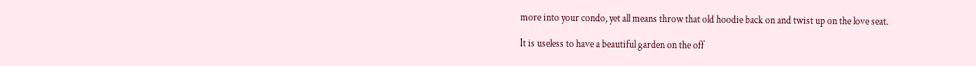more into your condo, yet all means throw that old hoodie back on and twist up on the love seat.

It is useless to have a beautiful garden on the off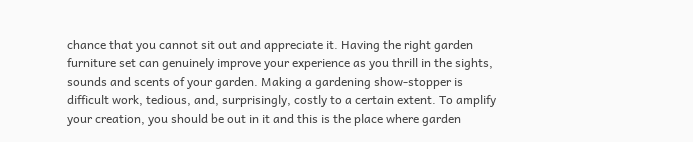chance that you cannot sit out and appreciate it. Having the right garden furniture set can genuinely improve your experience as you thrill in the sights, sounds and scents of your garden. Making a gardening show-stopper is difficult work, tedious, and, surprisingly, costly to a certain extent. To amplify your creation, you should be out in it and this is the place where garden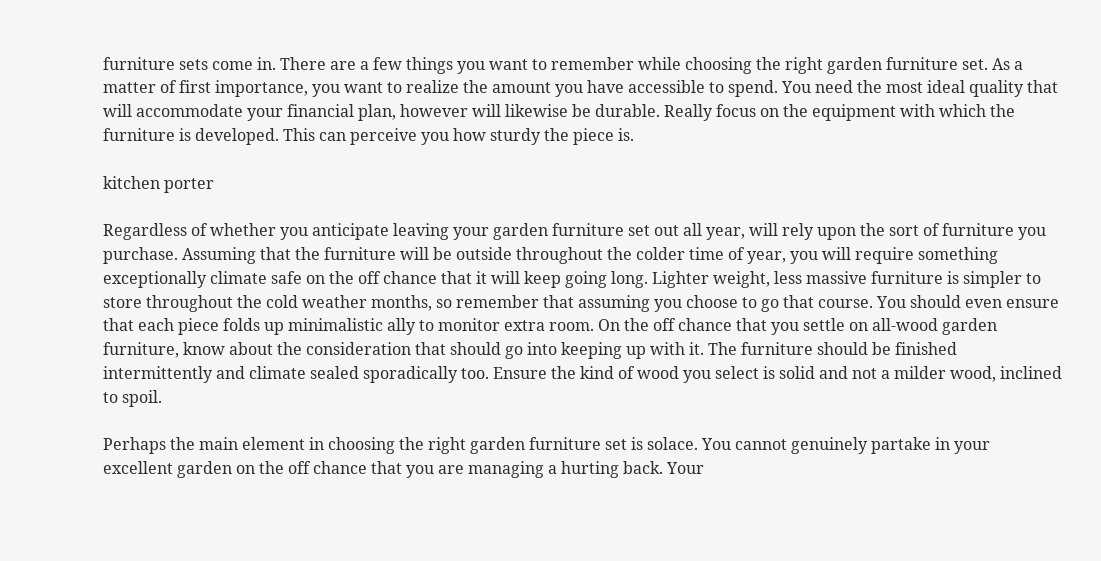furniture sets come in. There are a few things you want to remember while choosing the right garden furniture set. As a matter of first importance, you want to realize the amount you have accessible to spend. You need the most ideal quality that will accommodate your financial plan, however will likewise be durable. Really focus on the equipment with which the furniture is developed. This can perceive you how sturdy the piece is.

kitchen porter

Regardless of whether you anticipate leaving your garden furniture set out all year, will rely upon the sort of furniture you purchase. Assuming that the furniture will be outside throughout the colder time of year, you will require something exceptionally climate safe on the off chance that it will keep going long. Lighter weight, less massive furniture is simpler to store throughout the cold weather months, so remember that assuming you choose to go that course. You should even ensure that each piece folds up minimalistic ally to monitor extra room. On the off chance that you settle on all-wood garden furniture, know about the consideration that should go into keeping up with it. The furniture should be finished intermittently and climate sealed sporadically too. Ensure the kind of wood you select is solid and not a milder wood, inclined to spoil.

Perhaps the main element in choosing the right garden furniture set is solace. You cannot genuinely partake in your excellent garden on the off chance that you are managing a hurting back. Your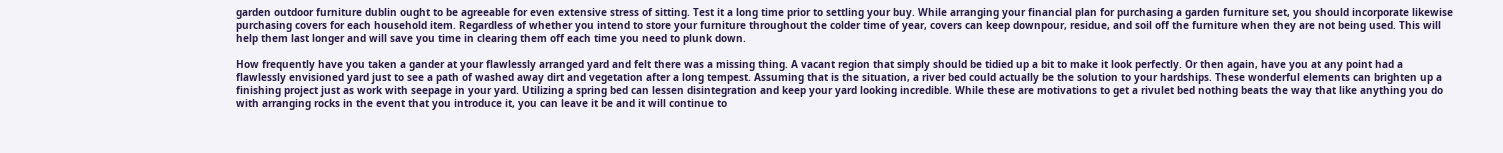garden outdoor furniture dublin ought to be agreeable for even extensive stress of sitting. Test it a long time prior to settling your buy. While arranging your financial plan for purchasing a garden furniture set, you should incorporate likewise purchasing covers for each household item. Regardless of whether you intend to store your furniture throughout the colder time of year, covers can keep downpour, residue, and soil off the furniture when they are not being used. This will help them last longer and will save you time in clearing them off each time you need to plunk down.

How frequently have you taken a gander at your flawlessly arranged yard and felt there was a missing thing. A vacant region that simply should be tidied up a bit to make it look perfectly. Or then again, have you at any point had a flawlessly envisioned yard just to see a path of washed away dirt and vegetation after a long tempest. Assuming that is the situation, a river bed could actually be the solution to your hardships. These wonderful elements can brighten up a finishing project just as work with seepage in your yard. Utilizing a spring bed can lessen disintegration and keep your yard looking incredible. While these are motivations to get a rivulet bed nothing beats the way that like anything you do with arranging rocks in the event that you introduce it, you can leave it be and it will continue to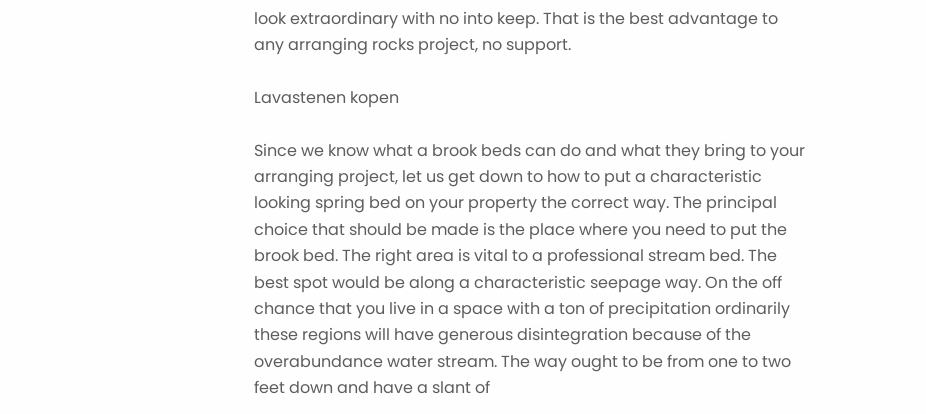look extraordinary with no into keep. That is the best advantage to any arranging rocks project, no support.

Lavastenen kopen

Since we know what a brook beds can do and what they bring to your arranging project, let us get down to how to put a characteristic looking spring bed on your property the correct way. The principal choice that should be made is the place where you need to put the brook bed. The right area is vital to a professional stream bed. The best spot would be along a characteristic seepage way. On the off chance that you live in a space with a ton of precipitation ordinarily these regions will have generous disintegration because of the overabundance water stream. The way ought to be from one to two feet down and have a slant of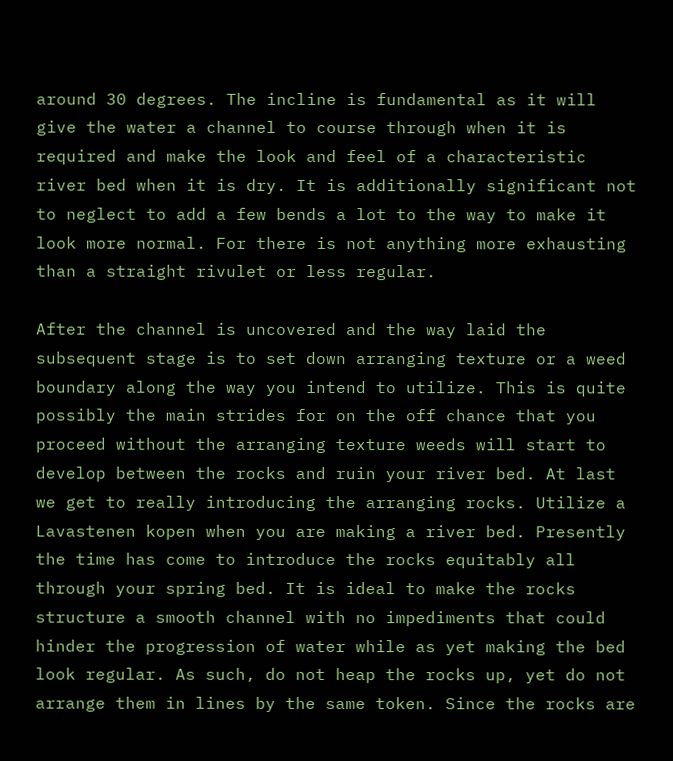around 30 degrees. The incline is fundamental as it will give the water a channel to course through when it is required and make the look and feel of a characteristic river bed when it is dry. It is additionally significant not to neglect to add a few bends a lot to the way to make it look more normal. For there is not anything more exhausting than a straight rivulet or less regular.

After the channel is uncovered and the way laid the subsequent stage is to set down arranging texture or a weed boundary along the way you intend to utilize. This is quite possibly the main strides for on the off chance that you proceed without the arranging texture weeds will start to develop between the rocks and ruin your river bed. At last we get to really introducing the arranging rocks. Utilize a Lavastenen kopen when you are making a river bed. Presently the time has come to introduce the rocks equitably all through your spring bed. It is ideal to make the rocks structure a smooth channel with no impediments that could hinder the progression of water while as yet making the bed look regular. As such, do not heap the rocks up, yet do not arrange them in lines by the same token. Since the rocks are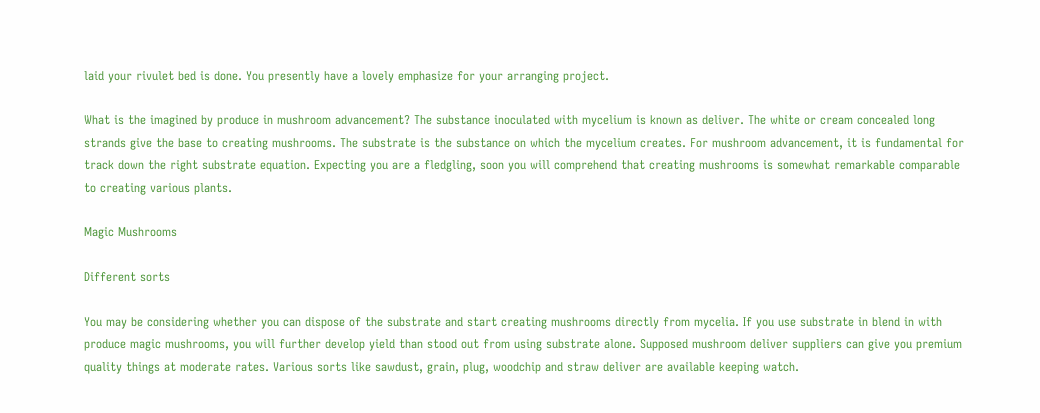laid your rivulet bed is done. You presently have a lovely emphasize for your arranging project.

What is the imagined by produce in mushroom advancement? The substance inoculated with mycelium is known as deliver. The white or cream concealed long strands give the base to creating mushrooms. The substrate is the substance on which the mycelium creates. For mushroom advancement, it is fundamental for track down the right substrate equation. Expecting you are a fledgling, soon you will comprehend that creating mushrooms is somewhat remarkable comparable to creating various plants.

Magic Mushrooms

Different sorts

You may be considering whether you can dispose of the substrate and start creating mushrooms directly from mycelia. If you use substrate in blend in with produce magic mushrooms, you will further develop yield than stood out from using substrate alone. Supposed mushroom deliver suppliers can give you premium quality things at moderate rates. Various sorts like sawdust, grain, plug, woodchip and straw deliver are available keeping watch.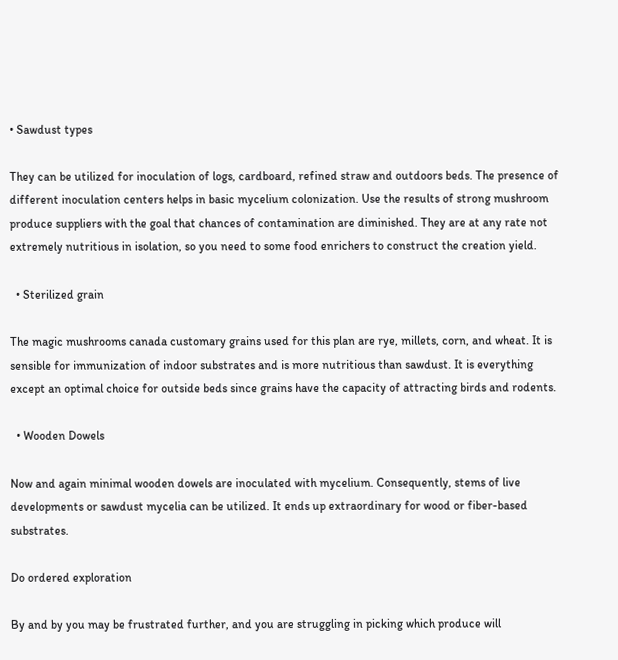• Sawdust types

They can be utilized for inoculation of logs, cardboard, refined straw and outdoors beds. The presence of different inoculation centers helps in basic mycelium colonization. Use the results of strong mushroom produce suppliers with the goal that chances of contamination are diminished. They are at any rate not extremely nutritious in isolation, so you need to some food enrichers to construct the creation yield.

  • Sterilized grain

The magic mushrooms canada customary grains used for this plan are rye, millets, corn, and wheat. It is sensible for immunization of indoor substrates and is more nutritious than sawdust. It is everything except an optimal choice for outside beds since grains have the capacity of attracting birds and rodents.

  • Wooden Dowels

Now and again minimal wooden dowels are inoculated with mycelium. Consequently, stems of live developments or sawdust mycelia can be utilized. It ends up extraordinary for wood or fiber-based substrates.

Do ordered exploration

By and by you may be frustrated further, and you are struggling in picking which produce will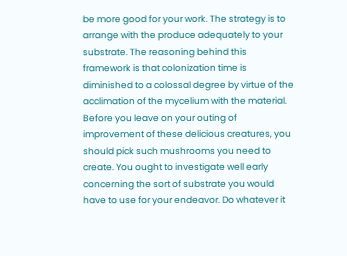be more good for your work. The strategy is to arrange with the produce adequately to your substrate. The reasoning behind this framework is that colonization time is diminished to a colossal degree by virtue of the acclimation of the mycelium with the material. Before you leave on your outing of improvement of these delicious creatures, you should pick such mushrooms you need to create. You ought to investigate well early concerning the sort of substrate you would have to use for your endeavor. Do whatever it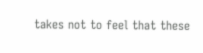takes not to feel that these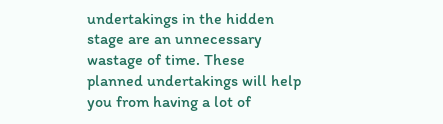undertakings in the hidden stage are an unnecessary wastage of time. These planned undertakings will help you from having a lot of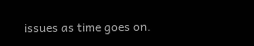issues as time goes on.